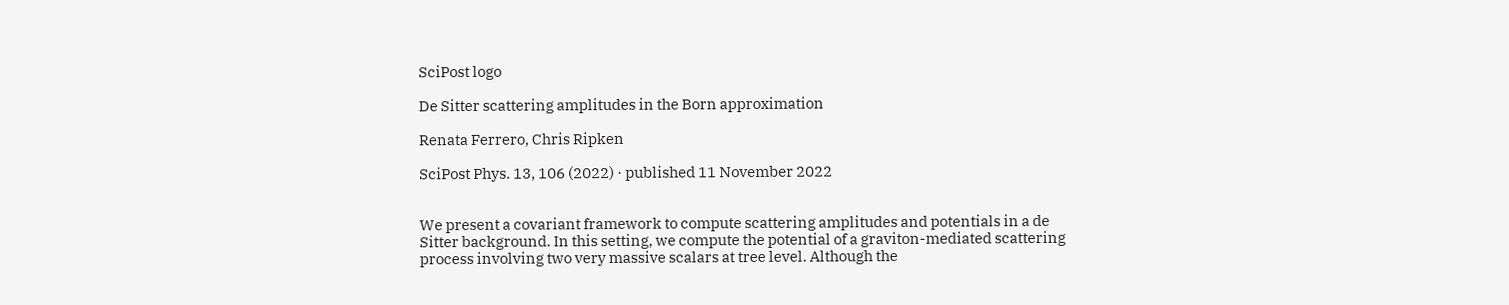SciPost logo

De Sitter scattering amplitudes in the Born approximation

Renata Ferrero, Chris Ripken

SciPost Phys. 13, 106 (2022) · published 11 November 2022


We present a covariant framework to compute scattering amplitudes and potentials in a de Sitter background. In this setting, we compute the potential of a graviton-mediated scattering process involving two very massive scalars at tree level. Although the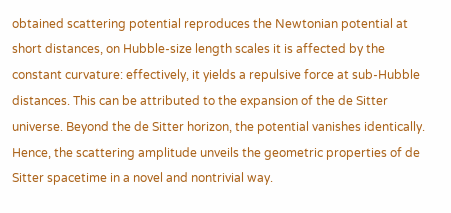obtained scattering potential reproduces the Newtonian potential at short distances, on Hubble-size length scales it is affected by the constant curvature: effectively, it yields a repulsive force at sub-Hubble distances. This can be attributed to the expansion of the de Sitter universe. Beyond the de Sitter horizon, the potential vanishes identically. Hence, the scattering amplitude unveils the geometric properties of de Sitter spacetime in a novel and nontrivial way.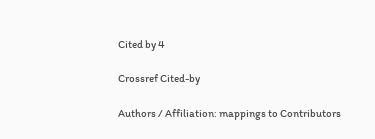Cited by 4

Crossref Cited-by

Authors / Affiliation: mappings to Contributors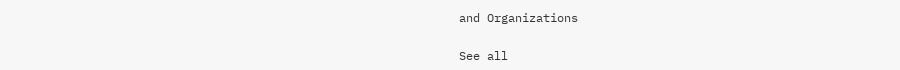and Organizations

See all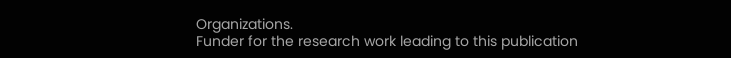Organizations.
Funder for the research work leading to this publication